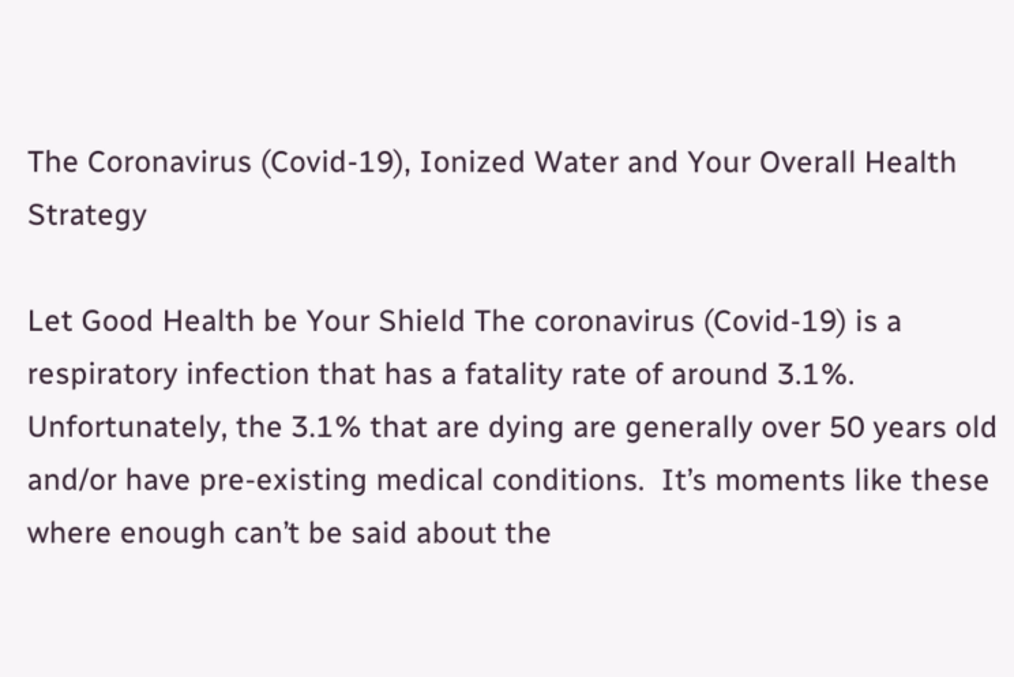The Coronavirus (Covid-19), Ionized Water and Your Overall Health Strategy

Let Good Health be Your Shield The coronavirus (Covid-19) is a respiratory infection that has a fatality rate of around 3.1%.  Unfortunately, the 3.1% that are dying are generally over 50 years old and/or have pre-existing medical conditions.  It’s moments like these where enough can’t be said about the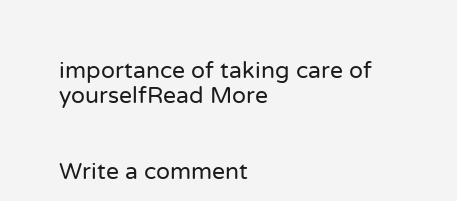importance of taking care of yourselfRead More


Write a comment